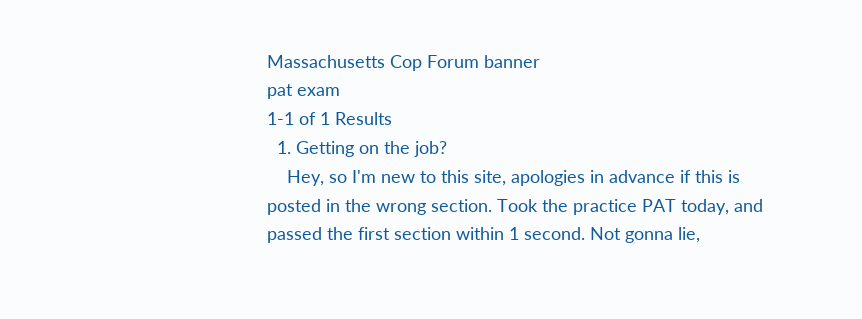Massachusetts Cop Forum banner
pat exam
1-1 of 1 Results
  1. Getting on the job?
    Hey, so I'm new to this site, apologies in advance if this is posted in the wrong section. Took the practice PAT today, and passed the first section within 1 second. Not gonna lie,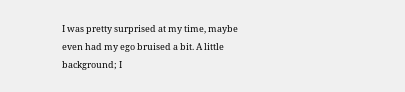I was pretty surprised at my time, maybe even had my ego bruised a bit. A little background; I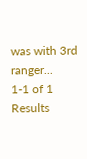was with 3rd ranger...
1-1 of 1 Results